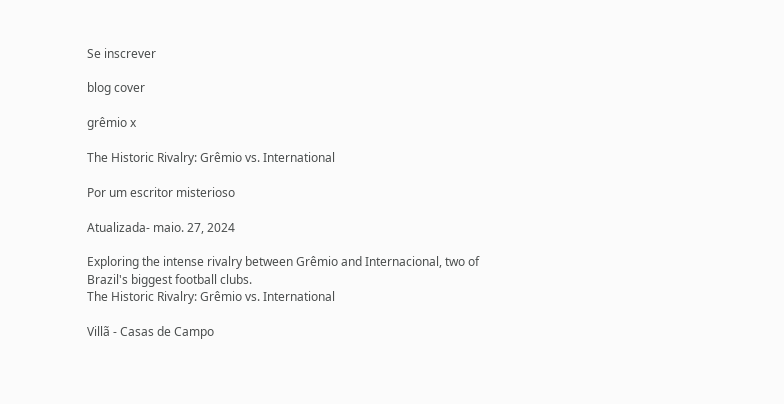Se inscrever

blog cover

grêmio x

The Historic Rivalry: Grêmio vs. International

Por um escritor misterioso

Atualizada- maio. 27, 2024

Exploring the intense rivalry between Grêmio and Internacional, two of Brazil's biggest football clubs.
The Historic Rivalry: Grêmio vs. International

Villã - Casas de Campo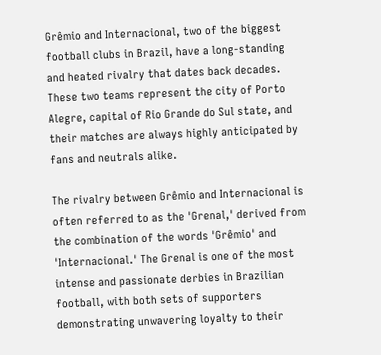Grêmio and Internacional, two of the biggest football clubs in Brazil, have a long-standing and heated rivalry that dates back decades. These two teams represent the city of Porto Alegre, capital of Rio Grande do Sul state, and their matches are always highly anticipated by fans and neutrals alike.

The rivalry between Grêmio and Internacional is often referred to as the 'Grenal,' derived from the combination of the words 'Grêmio' and 'Internacional.' The Grenal is one of the most intense and passionate derbies in Brazilian football, with both sets of supporters demonstrating unwavering loyalty to their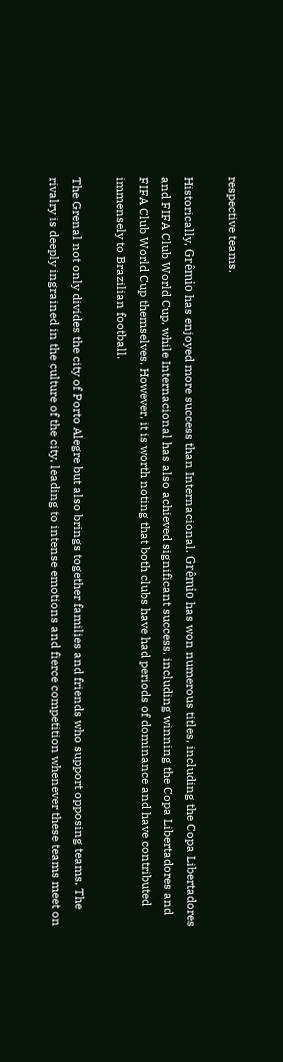respective teams.

Historically, Grêmio has enjoyed more success than Internacional. Grêmio has won numerous titles, including the Copa Libertadores and FIFA Club World Cup, while Internacional has also achieved significant success, including winning the Copa Libertadores and FIFA Club World Cup themselves. However, it is worth noting that both clubs have had periods of dominance and have contributed immensely to Brazilian football.

The Grenal not only divides the city of Porto Alegre but also brings together families and friends who support opposing teams. The rivalry is deeply ingrained in the culture of the city, leading to intense emotions and fierce competition whenever these teams meet on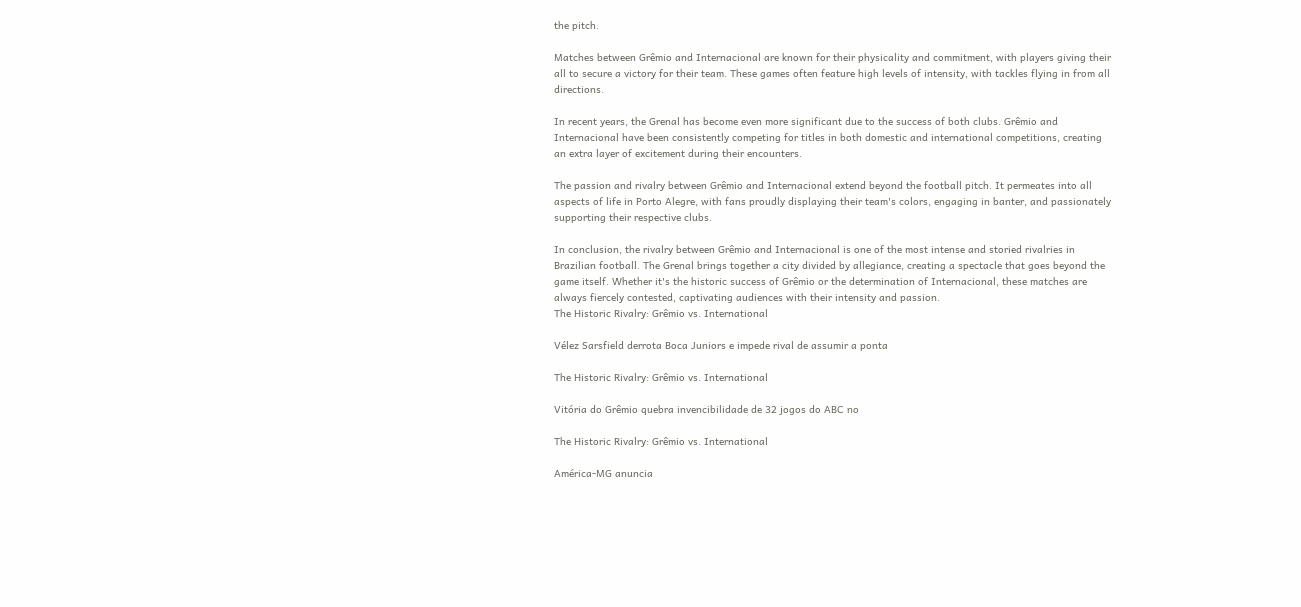the pitch.

Matches between Grêmio and Internacional are known for their physicality and commitment, with players giving their all to secure a victory for their team. These games often feature high levels of intensity, with tackles flying in from all directions.

In recent years, the Grenal has become even more significant due to the success of both clubs. Grêmio and Internacional have been consistently competing for titles in both domestic and international competitions, creating an extra layer of excitement during their encounters.

The passion and rivalry between Grêmio and Internacional extend beyond the football pitch. It permeates into all aspects of life in Porto Alegre, with fans proudly displaying their team's colors, engaging in banter, and passionately supporting their respective clubs.

In conclusion, the rivalry between Grêmio and Internacional is one of the most intense and storied rivalries in Brazilian football. The Grenal brings together a city divided by allegiance, creating a spectacle that goes beyond the game itself. Whether it's the historic success of Grêmio or the determination of Internacional, these matches are always fiercely contested, captivating audiences with their intensity and passion.
The Historic Rivalry: Grêmio vs. International

Vélez Sarsfield derrota Boca Juniors e impede rival de assumir a ponta

The Historic Rivalry: Grêmio vs. International

Vitória do Grêmio quebra invencibilidade de 32 jogos do ABC no

The Historic Rivalry: Grêmio vs. International

América-MG anuncia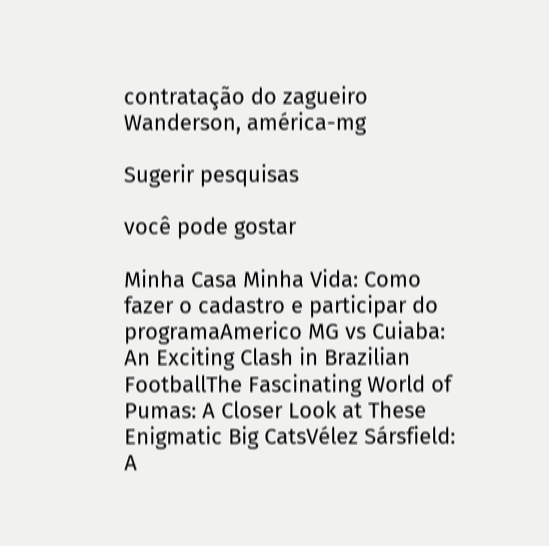contratação do zagueiro Wanderson, américa-mg

Sugerir pesquisas

você pode gostar

Minha Casa Minha Vida: Como fazer o cadastro e participar do programaAmerico MG vs Cuiaba: An Exciting Clash in Brazilian FootballThe Fascinating World of Pumas: A Closer Look at These Enigmatic Big CatsVélez Sársfield: A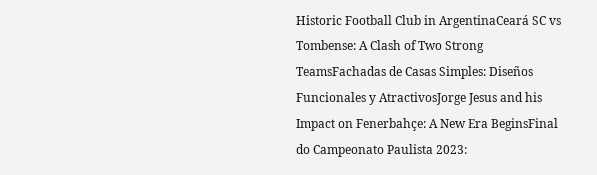Historic Football Club in ArgentinaCeará SC vs Tombense: A Clash of Two Strong TeamsFachadas de Casas Simples: Diseños Funcionales y AtractivosJorge Jesus and his Impact on Fenerbahçe: A New Era BeginsFinal do Campeonato Paulista 2023: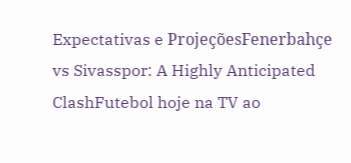Expectativas e ProjeçõesFenerbahçe vs Sivasspor: A Highly Anticipated ClashFutebol hoje na TV ao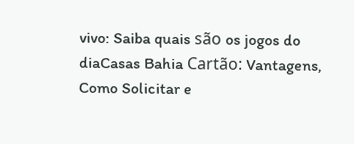vivo: Saiba quais são os jogos do diaCasas Bahia Cartão: Vantagens, Como Solicitar e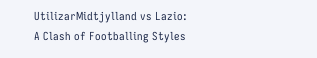UtilizarMidtjylland vs Lazio: A Clash of Footballing Styles